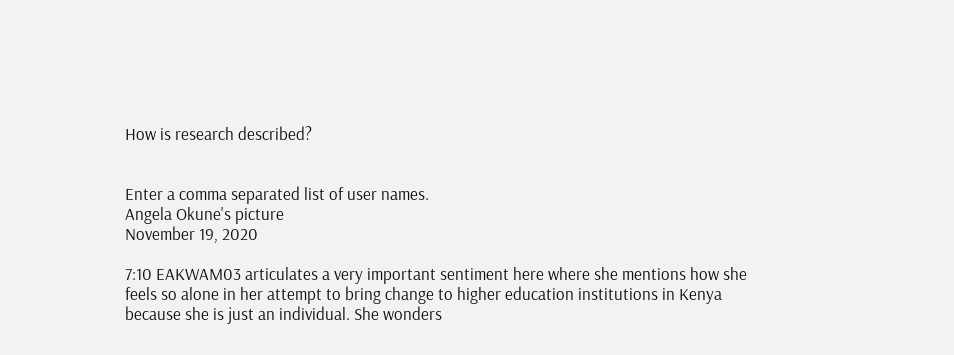How is research described?


Enter a comma separated list of user names.
Angela Okune's picture
November 19, 2020

7:10 EAKWAM03 articulates a very important sentiment here where she mentions how she feels so alone in her attempt to bring change to higher education institutions in Kenya because she is just an individual. She wonders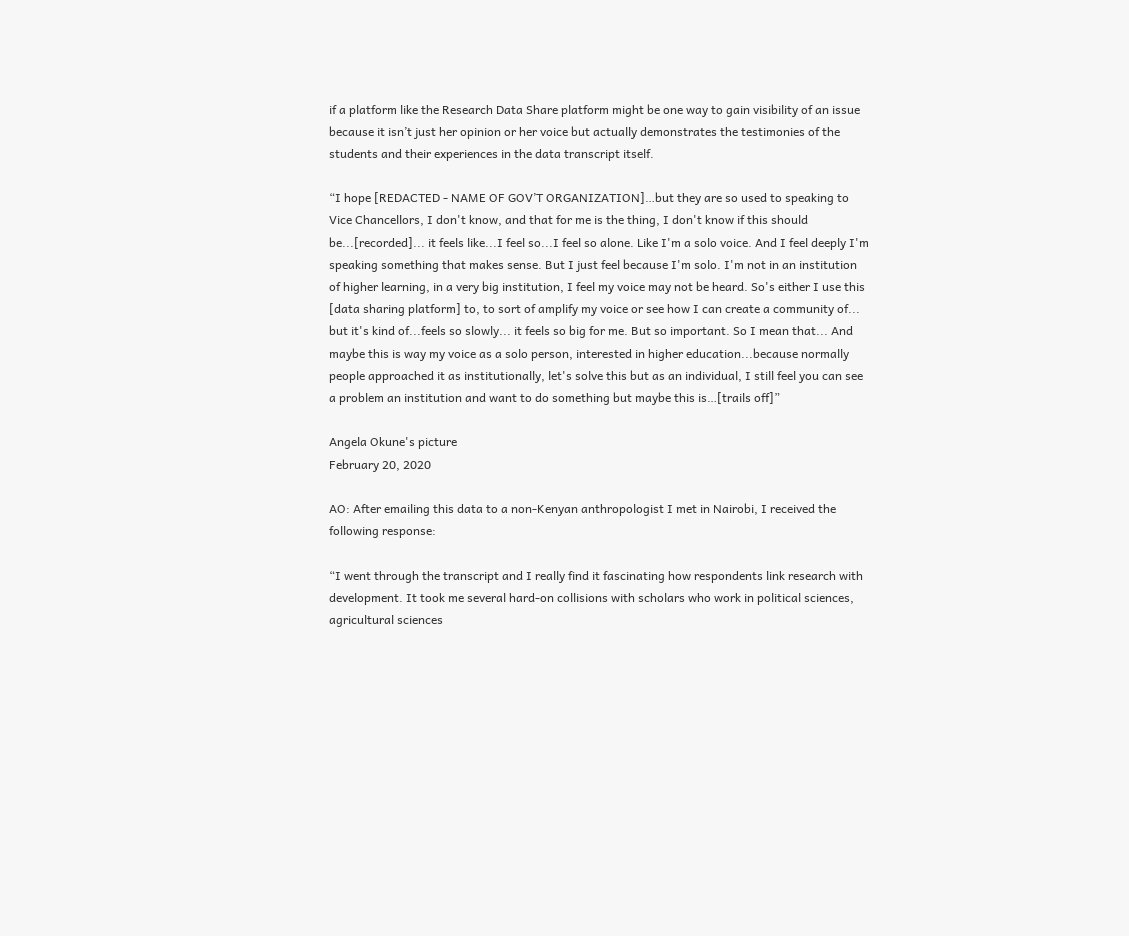if a platform like the Research Data Share platform might be one way to gain visibility of an issue because it isn’t just her opinion or her voice but actually demonstrates the testimonies of the students and their experiences in the data transcript itself.

“I hope [REDACTED - NAME OF GOV’T ORGANIZATION]…but they are so used to speaking to Vice Chancellors, I don't know, and that for me is the thing, I don't know if this should be...[recorded]... it feels like...I feel so...I feel so alone. Like I'm a solo voice. And I feel deeply I'm speaking something that makes sense. But I just feel because I'm solo. I'm not in an institution of higher learning, in a very big institution, I feel my voice may not be heard. So's either I use this [data sharing platform] to, to sort of amplify my voice or see how I can create a community of... but it's kind of...feels so slowly... it feels so big for me. But so important. So I mean that... And maybe this is way my voice as a solo person, interested in higher education...because normally people approached it as institutionally, let's solve this but as an individual, I still feel you can see a problem an institution and want to do something but maybe this is…[trails off]”

Angela Okune's picture
February 20, 2020

AO: After emailing this data to a non-Kenyan anthropologist I met in Nairobi, I received the following response:

“I went through the transcript and I really find it fascinating how respondents link research with development. It took me several hard-on collisions with scholars who work in political sciences, agricultural sciences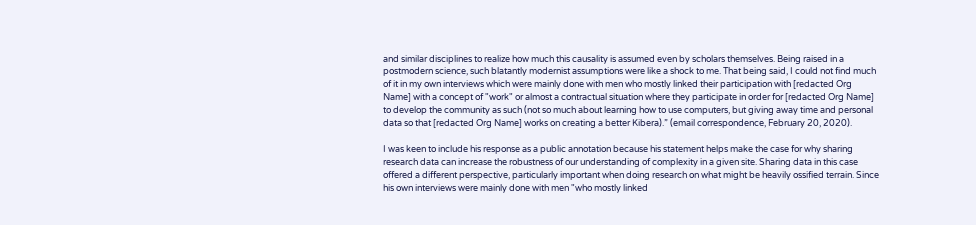and similar disciplines to realize how much this causality is assumed even by scholars themselves. Being raised in a postmodern science, such blatantly modernist assumptions were like a shock to me. That being said, I could not find much of it in my own interviews which were mainly done with men who mostly linked their participation with [redacted Org Name] with a concept of "work" or almost a contractual situation where they participate in order for [redacted Org Name] to develop the community as such (not so much about learning how to use computers, but giving away time and personal data so that [redacted Org Name] works on creating a better Kibera).” (email correspondence, February 20, 2020).

I was keen to include his response as a public annotation because his statement helps make the case for why sharing research data can increase the robustness of our understanding of complexity in a given site. Sharing data in this case offered a different perspective, particularly important when doing research on what might be heavily ossified terrain. Since his own interviews were mainly done with men "who mostly linked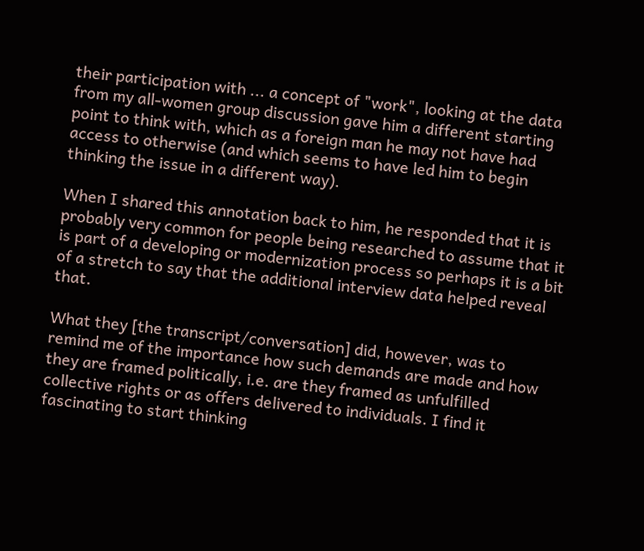their participation with ... a concept of "work", looking at the data from my all-women group discussion gave him a different starting point to think with, which as a foreign man he may not have had access to otherwise (and which seems to have led him to begin thinking the issue in a different way).

When I shared this annotation back to him, he responded that it is probably very common for people being researched to assume that it is part of a developing or modernization process so perhaps it is a bit of a stretch to say that the additional interview data helped reveal that.

What they [the transcript/conversation] did, however, was to remind me of the importance how such demands are made and how they are framed politically, i.e. are they framed as unfulfilled collective rights or as offers delivered to individuals. I find it fascinating to start thinking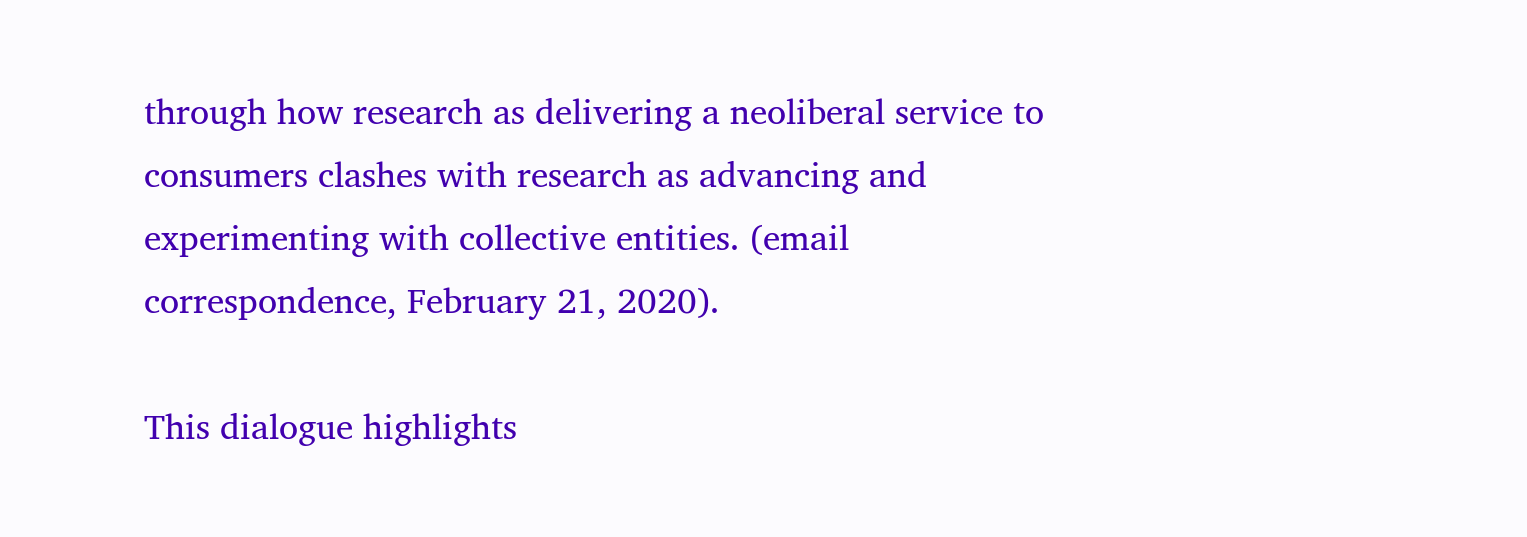through how research as delivering a neoliberal service to consumers clashes with research as advancing and experimenting with collective entities. (email correspondence, February 21, 2020).

This dialogue highlights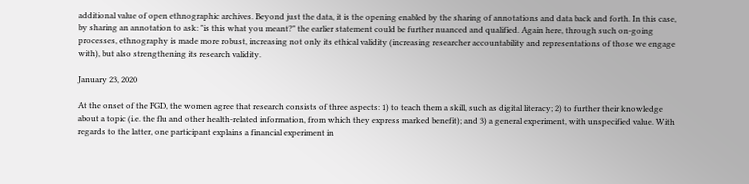additional value of open ethnographic archives. Beyond just the data, it is the opening enabled by the sharing of annotations and data back and forth. In this case, by sharing an annotation to ask: "is this what you meant?" the earlier statement could be further nuanced and qualified. Again here, through such on-going processes, ethnography is made more robust, increasing not only its ethical validity (increasing researcher accountability and representations of those we engage with), but also strengthening its research validity.

January 23, 2020

At the onset of the FGD, the women agree that research consists of three aspects: 1) to teach them a skill, such as digital literacy; 2) to further their knowledge about a topic (i.e. the flu and other health-related information, from which they express marked benefit); and 3) a general experiment, with unspecified value. With regards to the latter, one participant explains a financial experiment in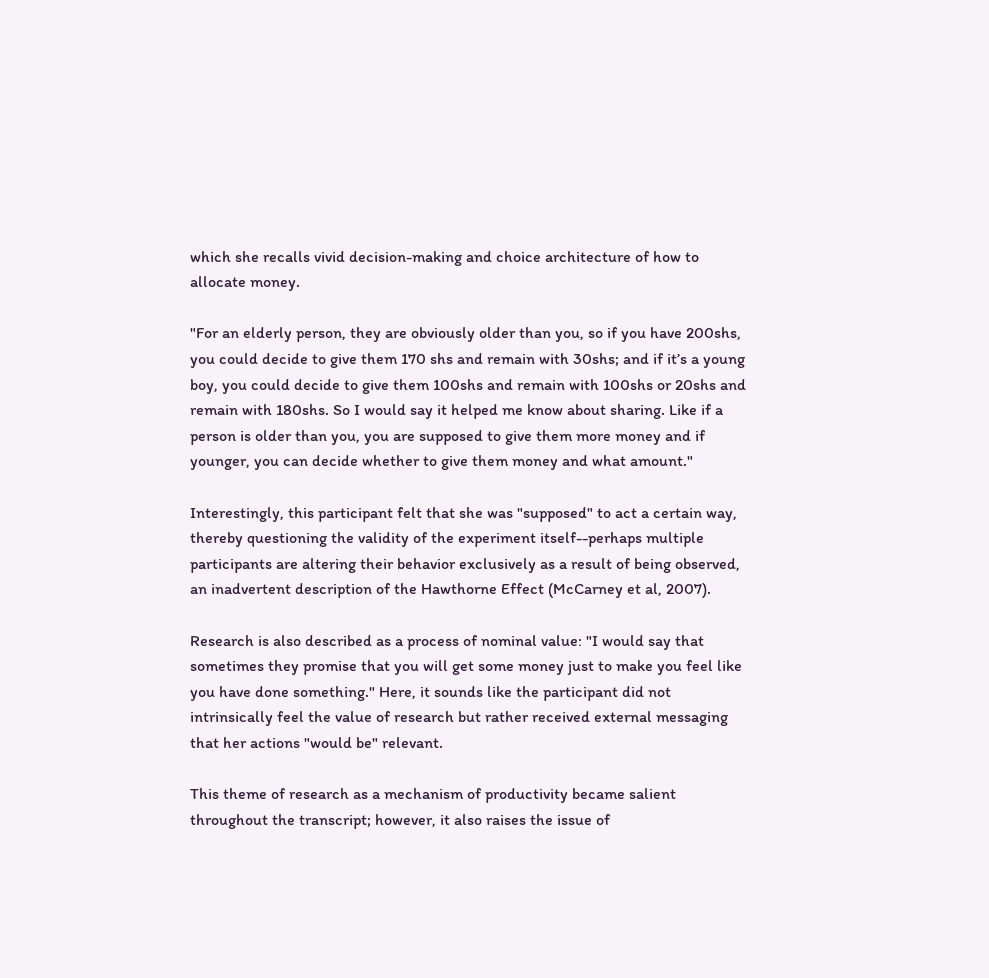which she recalls vivid decision-making and choice architecture of how to allocate money.

"For an elderly person, they are obviously older than you, so if you have 200shs, you could decide to give them 170 shs and remain with 30shs; and if it’s a young boy, you could decide to give them 100shs and remain with 100shs or 20shs and remain with 180shs. So I would say it helped me know about sharing. Like if a person is older than you, you are supposed to give them more money and if younger, you can decide whether to give them money and what amount."

Interestingly, this participant felt that she was "supposed" to act a certain way, thereby questioning the validity of the experiment itself--perhaps multiple participants are altering their behavior exclusively as a result of being observed, an inadvertent description of the Hawthorne Effect (McCarney et al, 2007).

Research is also described as a process of nominal value: "I would say that sometimes they promise that you will get some money just to make you feel like you have done something." Here, it sounds like the participant did not intrinsically feel the value of research but rather received external messaging that her actions "would be" relevant.

This theme of research as a mechanism of productivity became salient throughout the transcript; however, it also raises the issue of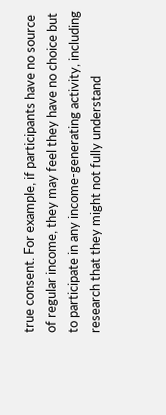true consent. For example, if participants have no source of regular income, they may feel they have no choice but to participate in any income-generating activity, including research that they might not fully understand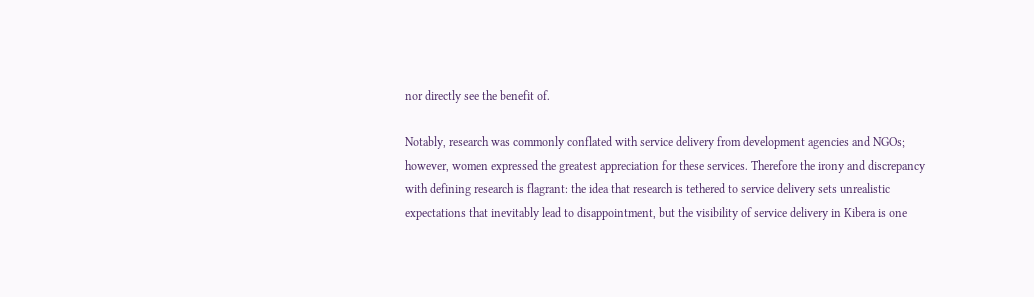nor directly see the benefit of.

Notably, research was commonly conflated with service delivery from development agencies and NGOs; however, women expressed the greatest appreciation for these services. Therefore the irony and discrepancy with defining research is flagrant: the idea that research is tethered to service delivery sets unrealistic expectations that inevitably lead to disappointment, but the visibility of service delivery in Kibera is one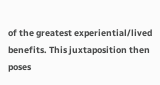of the greatest experiential/lived benefits. This juxtaposition then poses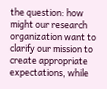the question: how might our research organization want to clarify our mission to create appropriate expectations, while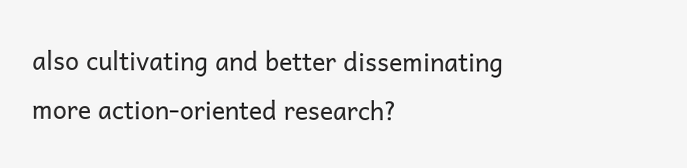also cultivating and better disseminating more action-oriented research?